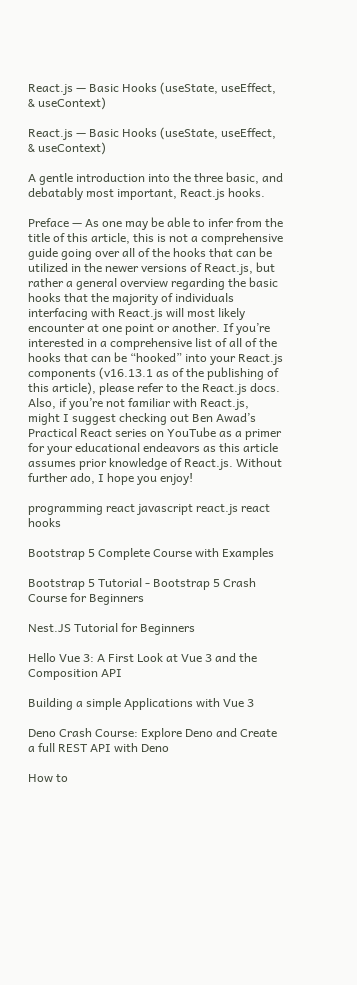React.js — Basic Hooks (useState, useEffect, & useContext)

React.js — Basic Hooks (useState, useEffect, & useContext)

A gentle introduction into the three basic, and debatably most important, React.js hooks.

Preface — As one may be able to infer from the title of this article, this is not a comprehensive guide going over all of the hooks that can be utilized in the newer versions of React.js, but rather a general overview regarding the basic hooks that the majority of individuals interfacing with React.js will most likely encounter at one point or another. If you’re interested in a comprehensive list of all of the hooks that can be “hooked” into your React.js components (v16.13.1 as of the publishing of this article), please refer to the React.js docs. Also, if you’re not familiar with React.js, might I suggest checking out Ben Awad’s Practical React series on YouTube as a primer for your educational endeavors as this article assumes prior knowledge of React.js. Without further ado, I hope you enjoy!

programming react javascript react.js react hooks

Bootstrap 5 Complete Course with Examples

Bootstrap 5 Tutorial - Bootstrap 5 Crash Course for Beginners

Nest.JS Tutorial for Beginners

Hello Vue 3: A First Look at Vue 3 and the Composition API

Building a simple Applications with Vue 3

Deno Crash Course: Explore Deno and Create a full REST API with Deno

How to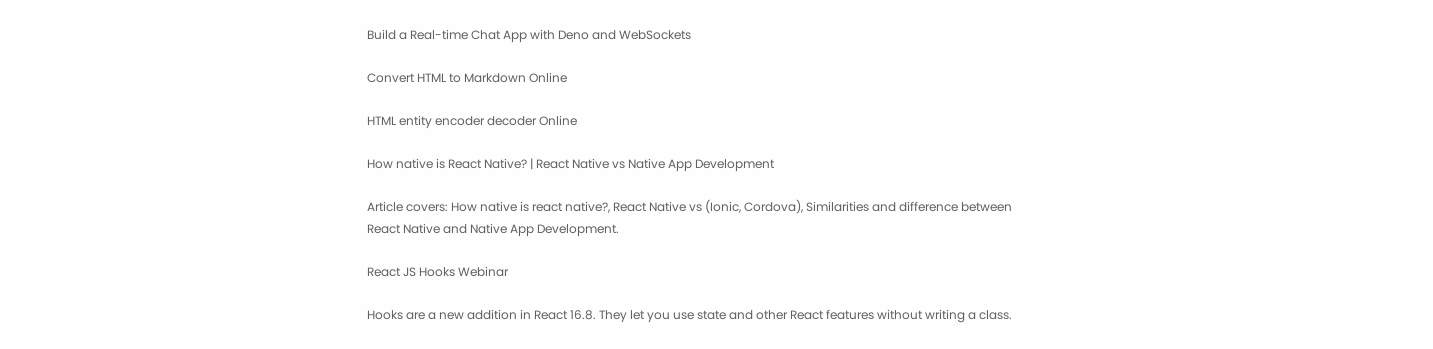Build a Real-time Chat App with Deno and WebSockets

Convert HTML to Markdown Online

HTML entity encoder decoder Online

How native is React Native? | React Native vs Native App Development

Article covers: How native is react native?, React Native vs (Ionic, Cordova), Similarities and difference between React Native and Native App Development.

React JS Hooks Webinar

Hooks are a new addition in React 16.8. They let you use state and other React features without writing a class.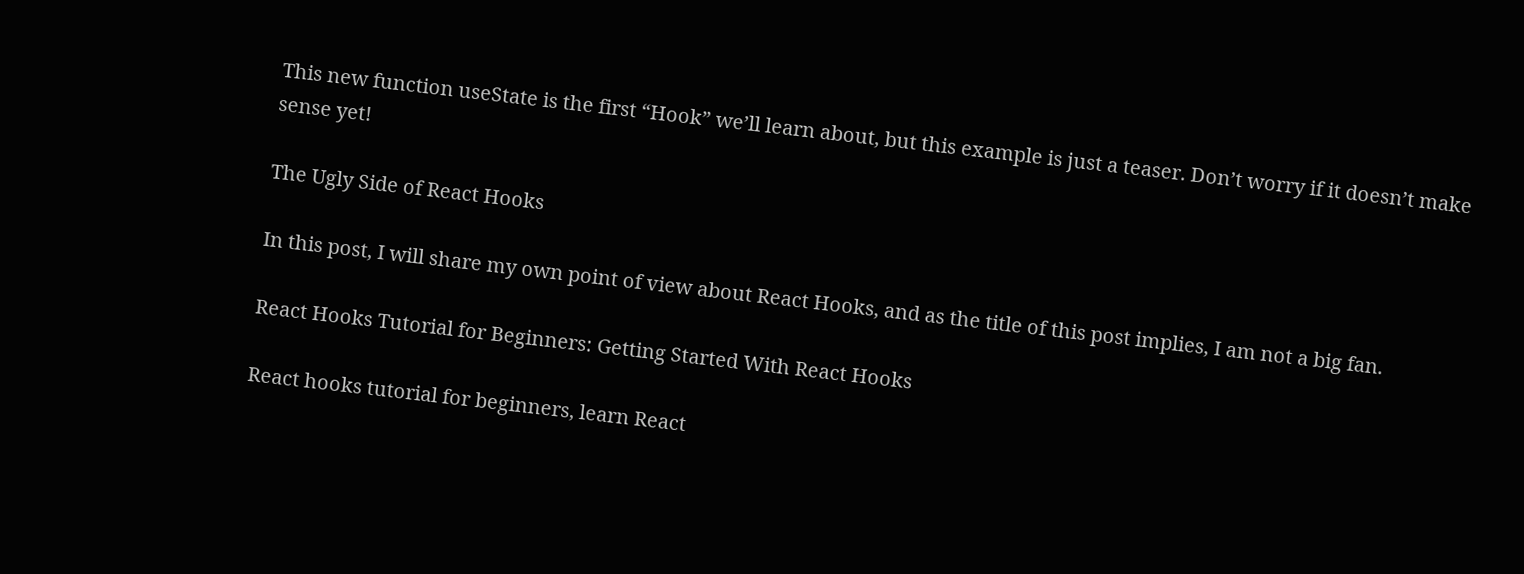This new function useState is the first “Hook” we’ll learn about, but this example is just a teaser. Don’t worry if it doesn’t make sense yet!

The Ugly Side of React Hooks

In this post, I will share my own point of view about React Hooks, and as the title of this post implies, I am not a big fan.

React Hooks Tutorial for Beginners: Getting Started With React Hooks

React hooks tutorial for beginners, learn React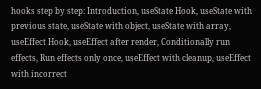hooks step by step: Introduction, useState Hook, useState with previous state, useState with object, useState with array, useEffect Hook, useEffect after render, Conditionally run effects, Run effects only once, useEffect with cleanup, useEffect with incorrect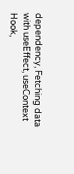dependency, Fetching data with useEffect, useContext Hook,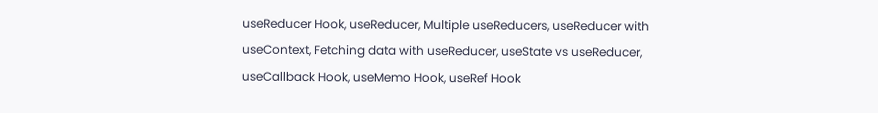useReducer Hook, useReducer, Multiple useReducers, useReducer with useContext, Fetching data with useReducer, useState vs useReducer, useCallback Hook, useMemo Hook, useRef Hook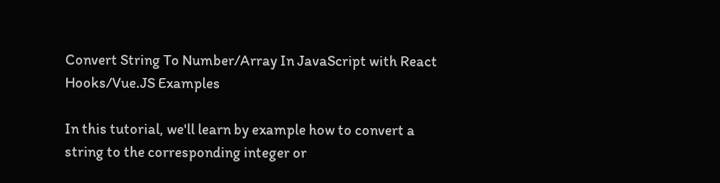Convert String To Number/Array In JavaScript with React Hooks/Vue.JS Examples

In this tutorial, we'll learn by example how to convert a string to the corresponding integer or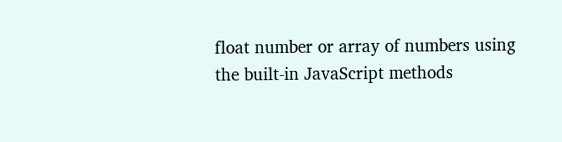float number or array of numbers using the built-in JavaScript methods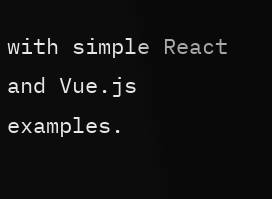with simple React and Vue.js examples.